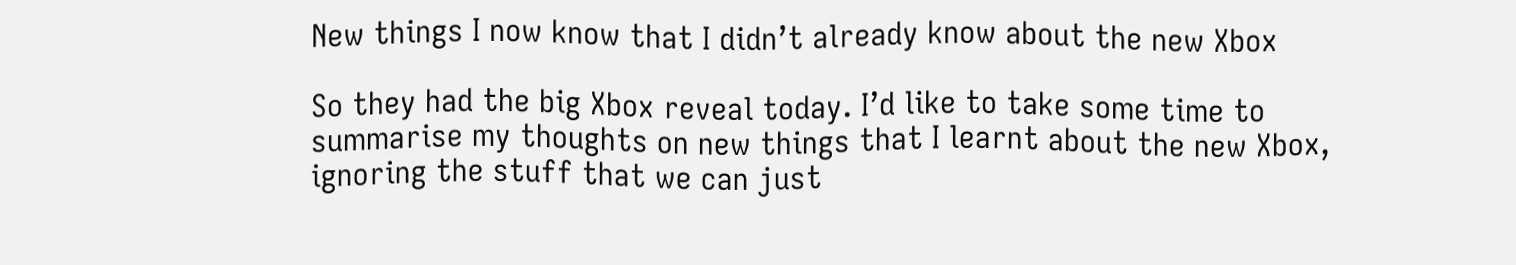New things I now know that I didn’t already know about the new Xbox

So they had the big Xbox reveal today. I’d like to take some time to summarise my thoughts on new things that I learnt about the new Xbox, ignoring the stuff that we can just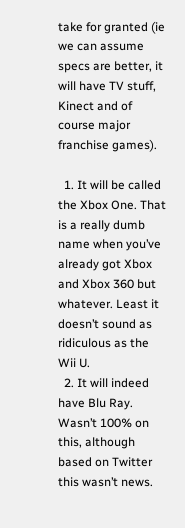take for granted (ie we can assume specs are better, it will have TV stuff, Kinect and of course major franchise games).

  1. It will be called the Xbox One. That is a really dumb name when you’ve already got Xbox and Xbox 360 but whatever. Least it doesn’t sound as ridiculous as the Wii U.
  2. It will indeed have Blu Ray. Wasn’t 100% on this, although based on Twitter this wasn’t news.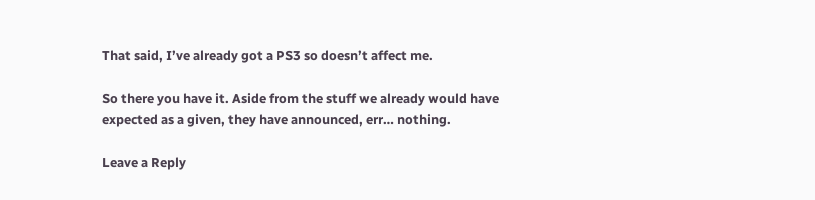That said, I’ve already got a PS3 so doesn’t affect me.

So there you have it. Aside from the stuff we already would have expected as a given, they have announced, err… nothing.

Leave a Reply